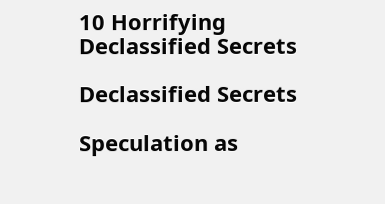10 Horrifying Declassified Secrets

Declassified Secrets

Speculation as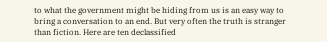to what the government might be hiding from us is an easy way to bring a conversation to an end. But very often the truth is stranger than fiction. Here are ten declassified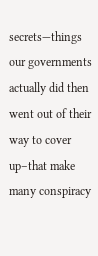secrets—things our governments actually did then went out of their way to cover up–that make many conspiracy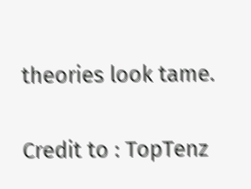theories look tame.


Credit to : TopTenz